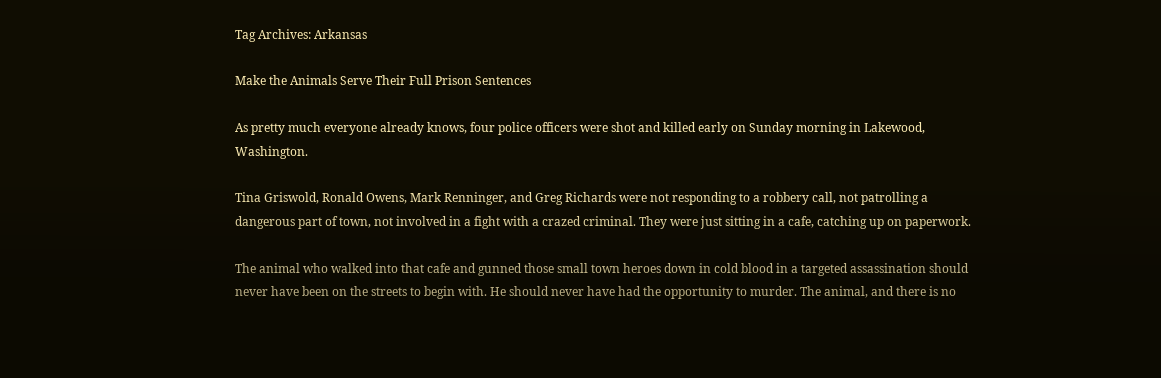Tag Archives: Arkansas

Make the Animals Serve Their Full Prison Sentences

As pretty much everyone already knows, four police officers were shot and killed early on Sunday morning in Lakewood, Washington.

Tina Griswold, Ronald Owens, Mark Renninger, and Greg Richards were not responding to a robbery call, not patrolling a dangerous part of town, not involved in a fight with a crazed criminal. They were just sitting in a cafe, catching up on paperwork.

The animal who walked into that cafe and gunned those small town heroes down in cold blood in a targeted assassination should never have been on the streets to begin with. He should never have had the opportunity to murder. The animal, and there is no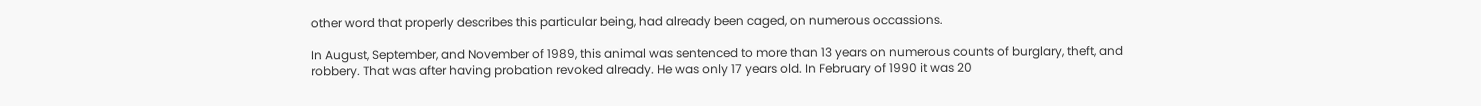other word that properly describes this particular being, had already been caged, on numerous occassions.

In August, September, and November of 1989, this animal was sentenced to more than 13 years on numerous counts of burglary, theft, and robbery. That was after having probation revoked already. He was only 17 years old. In February of 1990 it was 20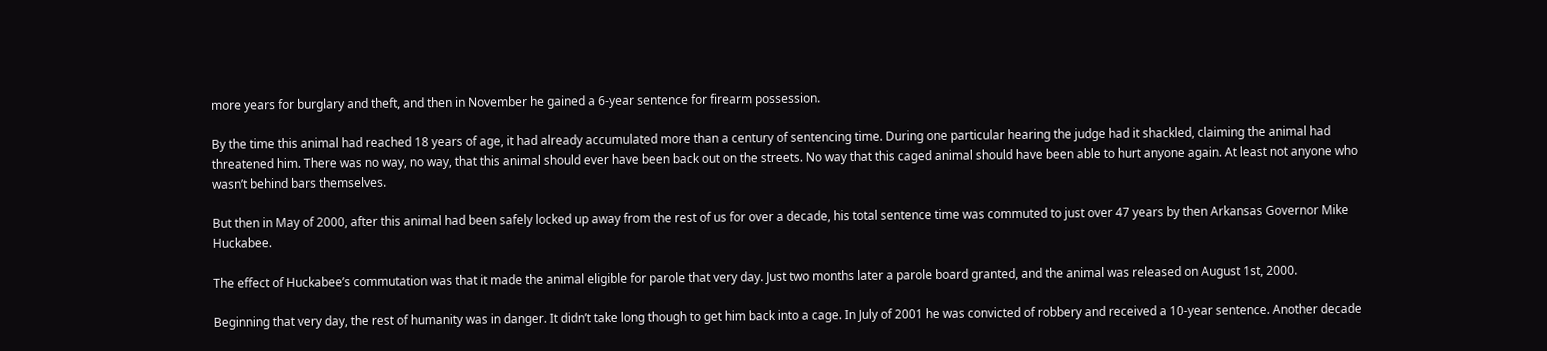more years for burglary and theft, and then in November he gained a 6-year sentence for firearm possession.

By the time this animal had reached 18 years of age, it had already accumulated more than a century of sentencing time. During one particular hearing the judge had it shackled, claiming the animal had threatened him. There was no way, no way, that this animal should ever have been back out on the streets. No way that this caged animal should have been able to hurt anyone again. At least not anyone who wasn’t behind bars themselves.

But then in May of 2000, after this animal had been safely locked up away from the rest of us for over a decade, his total sentence time was commuted to just over 47 years by then Arkansas Governor Mike Huckabee.

The effect of Huckabee’s commutation was that it made the animal eligible for parole that very day. Just two months later a parole board granted, and the animal was released on August 1st, 2000.

Beginning that very day, the rest of humanity was in danger. It didn’t take long though to get him back into a cage. In July of 2001 he was convicted of robbery and received a 10-year sentence. Another decade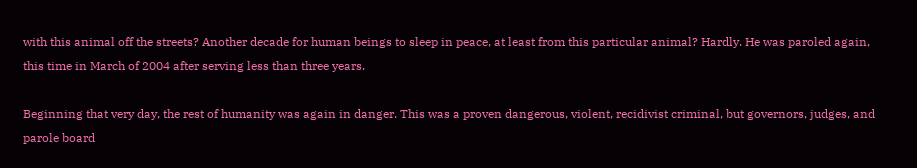with this animal off the streets? Another decade for human beings to sleep in peace, at least from this particular animal? Hardly. He was paroled again, this time in March of 2004 after serving less than three years.

Beginning that very day, the rest of humanity was again in danger. This was a proven dangerous, violent, recidivist criminal, but governors, judges, and parole board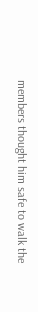members thought him safe to walk the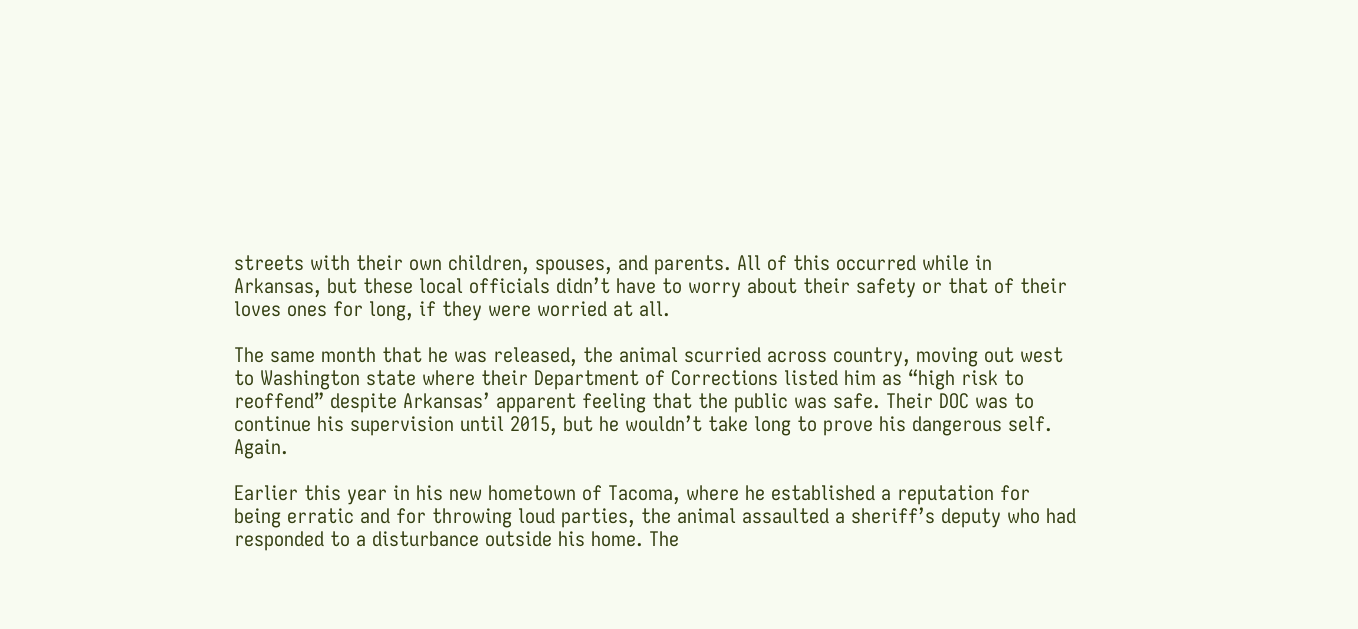streets with their own children, spouses, and parents. All of this occurred while in Arkansas, but these local officials didn’t have to worry about their safety or that of their loves ones for long, if they were worried at all.

The same month that he was released, the animal scurried across country, moving out west to Washington state where their Department of Corrections listed him as “high risk to reoffend” despite Arkansas’ apparent feeling that the public was safe. Their DOC was to continue his supervision until 2015, but he wouldn’t take long to prove his dangerous self. Again.

Earlier this year in his new hometown of Tacoma, where he established a reputation for being erratic and for throwing loud parties, the animal assaulted a sheriff’s deputy who had responded to a disturbance outside his home. The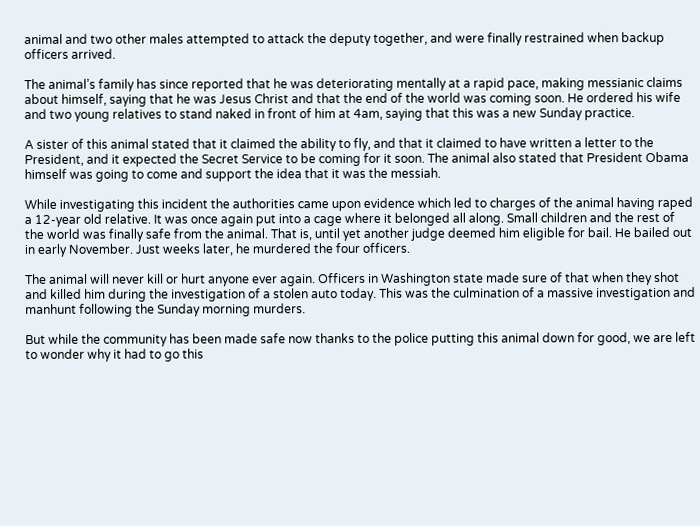animal and two other males attempted to attack the deputy together, and were finally restrained when backup officers arrived.

The animal’s family has since reported that he was deteriorating mentally at a rapid pace, making messianic claims about himself, saying that he was Jesus Christ and that the end of the world was coming soon. He ordered his wife and two young relatives to stand naked in front of him at 4am, saying that this was a new Sunday practice.

A sister of this animal stated that it claimed the ability to fly, and that it claimed to have written a letter to the President, and it expected the Secret Service to be coming for it soon. The animal also stated that President Obama himself was going to come and support the idea that it was the messiah.

While investigating this incident the authorities came upon evidence which led to charges of the animal having raped a 12-year old relative. It was once again put into a cage where it belonged all along. Small children and the rest of the world was finally safe from the animal. That is, until yet another judge deemed him eligible for bail. He bailed out in early November. Just weeks later, he murdered the four officers.

The animal will never kill or hurt anyone ever again. Officers in Washington state made sure of that when they shot and killed him during the investigation of a stolen auto today. This was the culmination of a massive investigation and manhunt following the Sunday morning murders.

But while the community has been made safe now thanks to the police putting this animal down for good, we are left to wonder why it had to go this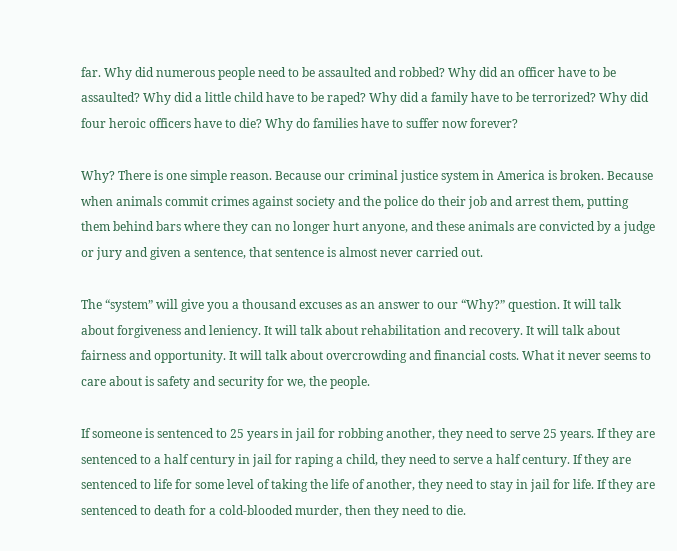far. Why did numerous people need to be assaulted and robbed? Why did an officer have to be assaulted? Why did a little child have to be raped? Why did a family have to be terrorized? Why did four heroic officers have to die? Why do families have to suffer now forever?

Why? There is one simple reason. Because our criminal justice system in America is broken. Because when animals commit crimes against society and the police do their job and arrest them, putting them behind bars where they can no longer hurt anyone, and these animals are convicted by a judge or jury and given a sentence, that sentence is almost never carried out.

The “system” will give you a thousand excuses as an answer to our “Why?” question. It will talk about forgiveness and leniency. It will talk about rehabilitation and recovery. It will talk about fairness and opportunity. It will talk about overcrowding and financial costs. What it never seems to care about is safety and security for we, the people.

If someone is sentenced to 25 years in jail for robbing another, they need to serve 25 years. If they are sentenced to a half century in jail for raping a child, they need to serve a half century. If they are sentenced to life for some level of taking the life of another, they need to stay in jail for life. If they are sentenced to death for a cold-blooded murder, then they need to die.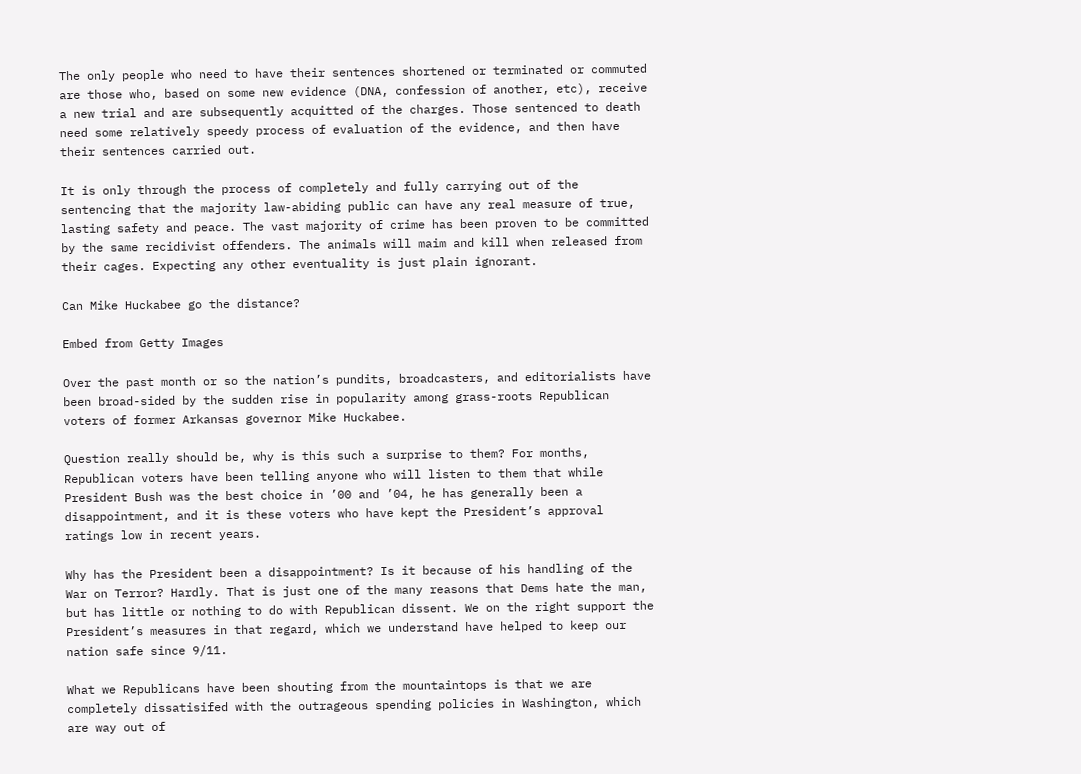The only people who need to have their sentences shortened or terminated or commuted are those who, based on some new evidence (DNA, confession of another, etc), receive a new trial and are subsequently acquitted of the charges. Those sentenced to death need some relatively speedy process of evaluation of the evidence, and then have their sentences carried out.

It is only through the process of completely and fully carrying out of the sentencing that the majority law-abiding public can have any real measure of true, lasting safety and peace. The vast majority of crime has been proven to be committed by the same recidivist offenders. The animals will maim and kill when released from their cages. Expecting any other eventuality is just plain ignorant.

Can Mike Huckabee go the distance?

Embed from Getty Images

Over the past month or so the nation’s pundits, broadcasters, and editorialists have been broad-sided by the sudden rise in popularity among grass-roots Republican voters of former Arkansas governor Mike Huckabee.

Question really should be, why is this such a surprise to them? For months, Republican voters have been telling anyone who will listen to them that while President Bush was the best choice in ’00 and ’04, he has generally been a disappointment, and it is these voters who have kept the President’s approval ratings low in recent years.

Why has the President been a disappointment? Is it because of his handling of the War on Terror? Hardly. That is just one of the many reasons that Dems hate the man, but has little or nothing to do with Republican dissent. We on the right support the President’s measures in that regard, which we understand have helped to keep our nation safe since 9/11.

What we Republicans have been shouting from the mountaintops is that we are completely dissatisifed with the outrageous spending policies in Washington, which are way out of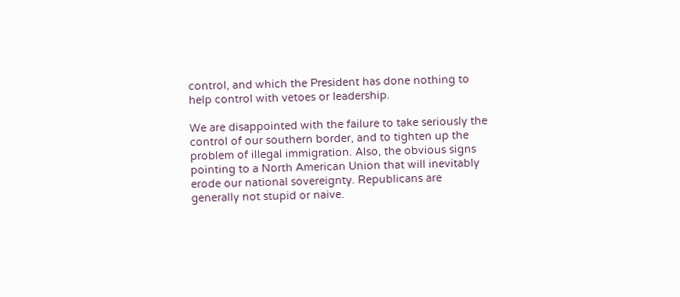control, and which the President has done nothing to help control with vetoes or leadership.

We are disappointed with the failure to take seriously the control of our southern border, and to tighten up the problem of illegal immigration. Also, the obvious signs pointing to a North American Union that will inevitably erode our national sovereignty. Republicans are generally not stupid or naive.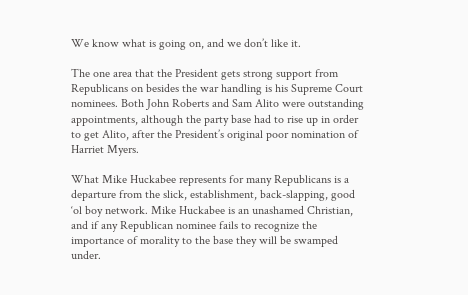We know what is going on, and we don’t like it.

The one area that the President gets strong support from Republicans on besides the war handling is his Supreme Court nominees. Both John Roberts and Sam Alito were outstanding appointments, although the party base had to rise up in order to get Alito, after the President’s original poor nomination of Harriet Myers.

What Mike Huckabee represents for many Republicans is a departure from the slick, establishment, back-slapping, good ‘ol boy network. Mike Huckabee is an unashamed Christian, and if any Republican nominee fails to recognize the importance of morality to the base they will be swamped under.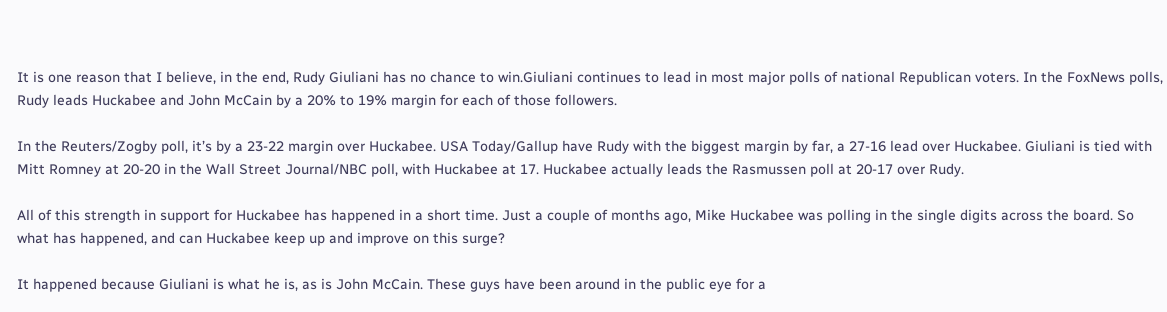It is one reason that I believe, in the end, Rudy Giuliani has no chance to win.Giuliani continues to lead in most major polls of national Republican voters. In the FoxNews polls, Rudy leads Huckabee and John McCain by a 20% to 19% margin for each of those followers.

In the Reuters/Zogby poll, it’s by a 23-22 margin over Huckabee. USA Today/Gallup have Rudy with the biggest margin by far, a 27-16 lead over Huckabee. Giuliani is tied with Mitt Romney at 20-20 in the Wall Street Journal/NBC poll, with Huckabee at 17. Huckabee actually leads the Rasmussen poll at 20-17 over Rudy.

All of this strength in support for Huckabee has happened in a short time. Just a couple of months ago, Mike Huckabee was polling in the single digits across the board. So what has happened, and can Huckabee keep up and improve on this surge?

It happened because Giuliani is what he is, as is John McCain. These guys have been around in the public eye for a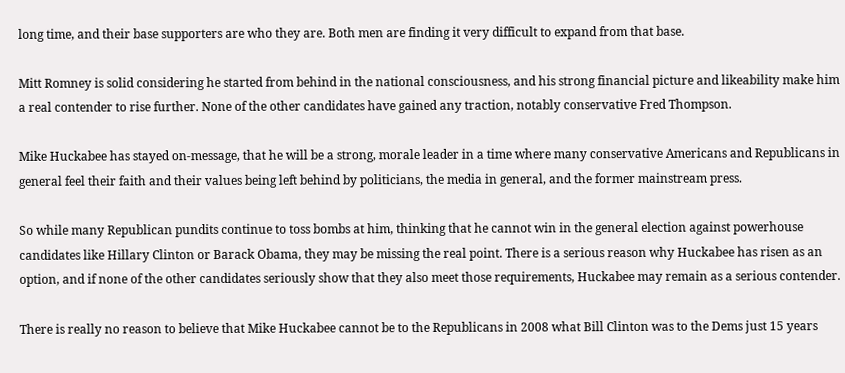long time, and their base supporters are who they are. Both men are finding it very difficult to expand from that base.

Mitt Romney is solid considering he started from behind in the national consciousness, and his strong financial picture and likeability make him a real contender to rise further. None of the other candidates have gained any traction, notably conservative Fred Thompson.

Mike Huckabee has stayed on-message, that he will be a strong, morale leader in a time where many conservative Americans and Republicans in general feel their faith and their values being left behind by politicians, the media in general, and the former mainstream press.

So while many Republican pundits continue to toss bombs at him, thinking that he cannot win in the general election against powerhouse candidates like Hillary Clinton or Barack Obama, they may be missing the real point. There is a serious reason why Huckabee has risen as an option, and if none of the other candidates seriously show that they also meet those requirements, Huckabee may remain as a serious contender.

There is really no reason to believe that Mike Huckabee cannot be to the Republicans in 2008 what Bill Clinton was to the Dems just 15 years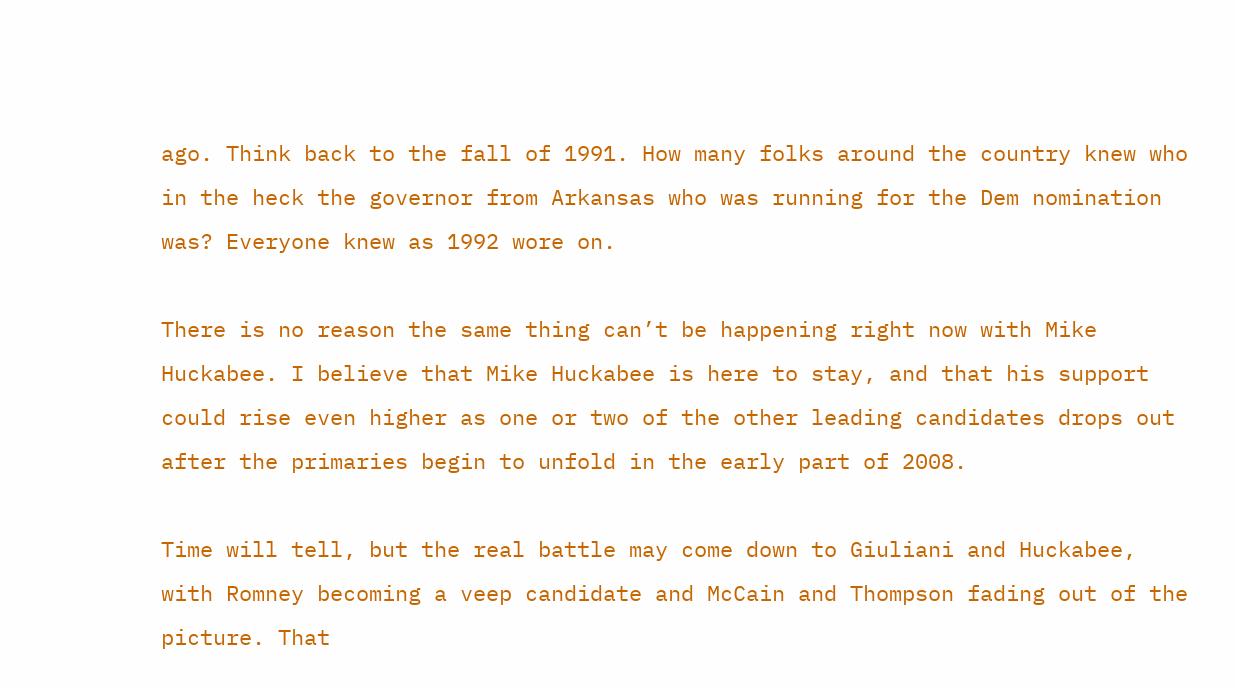ago. Think back to the fall of 1991. How many folks around the country knew who in the heck the governor from Arkansas who was running for the Dem nomination was? Everyone knew as 1992 wore on.

There is no reason the same thing can’t be happening right now with Mike Huckabee. I believe that Mike Huckabee is here to stay, and that his support could rise even higher as one or two of the other leading candidates drops out after the primaries begin to unfold in the early part of 2008.

Time will tell, but the real battle may come down to Giuliani and Huckabee, with Romney becoming a veep candidate and McCain and Thompson fading out of the picture. That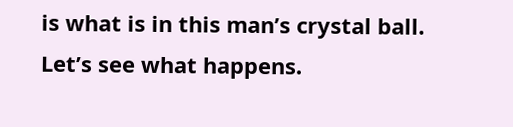is what is in this man’s crystal ball. Let’s see what happens.